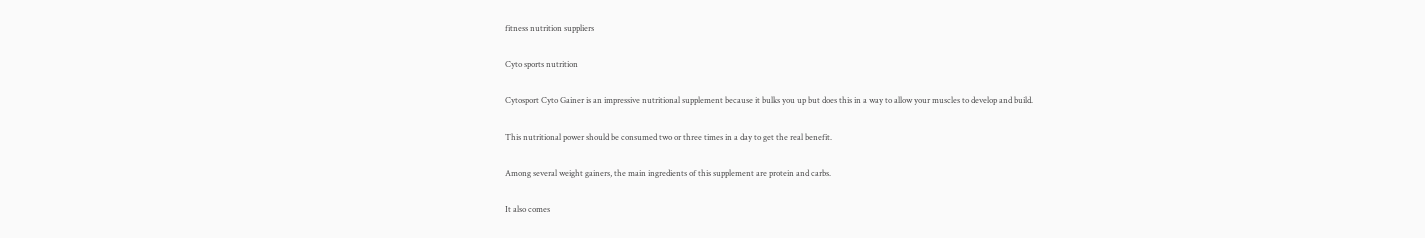fitness nutrition suppliers

Cyto sports nutrition

Cytosport Cyto Gainer is an impressive nutritional supplement because it bulks you up but does this in a way to allow your muscles to develop and build.

This nutritional power should be consumed two or three times in a day to get the real benefit.

Among several weight gainers, the main ingredients of this supplement are protein and carbs.

It also comes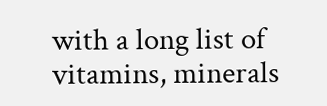with a long list of vitamins, minerals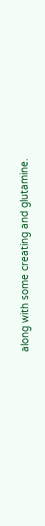along with some creating and glutamine.